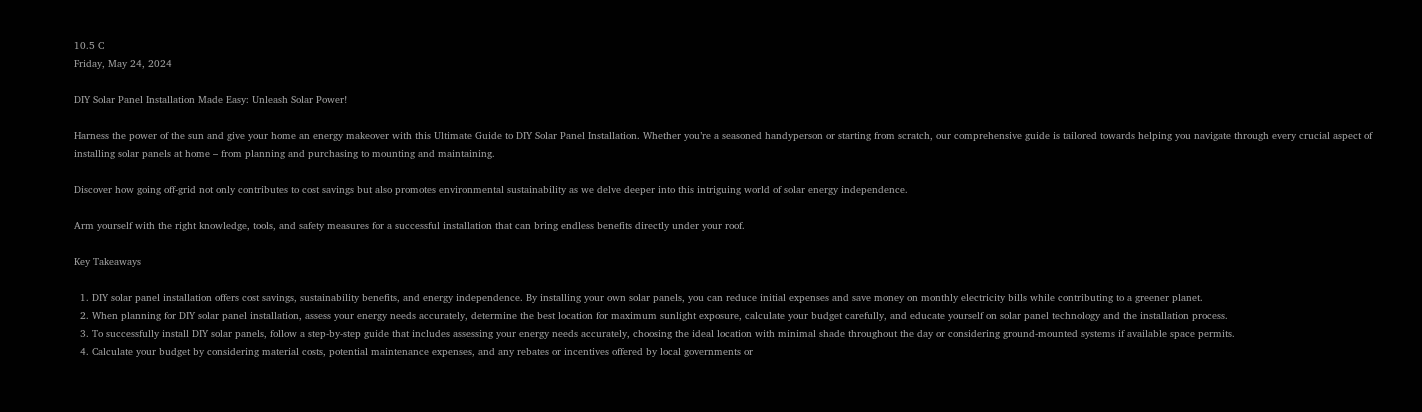10.5 C
Friday, May 24, 2024

DIY Solar Panel Installation Made Easy: Unleash Solar Power!

Harness the power of the sun and give your home an energy makeover with this Ultimate Guide to DIY Solar Panel Installation. Whether you’re a seasoned handyperson or starting from scratch, our comprehensive guide is tailored towards helping you navigate through every crucial aspect of installing solar panels at home – from planning and purchasing to mounting and maintaining.

Discover how going off-grid not only contributes to cost savings but also promotes environmental sustainability as we delve deeper into this intriguing world of solar energy independence.

Arm yourself with the right knowledge, tools, and safety measures for a successful installation that can bring endless benefits directly under your roof.

Key Takeaways

  1. DIY solar panel installation offers cost savings, sustainability benefits, and energy independence. By installing your own solar panels, you can reduce initial expenses and save money on monthly electricity bills while contributing to a greener planet.
  2. When planning for DIY solar panel installation, assess your energy needs accurately, determine the best location for maximum sunlight exposure, calculate your budget carefully, and educate yourself on solar panel technology and the installation process.
  3. To successfully install DIY solar panels, follow a step-by-step guide that includes assessing your energy needs accurately, choosing the ideal location with minimal shade throughout the day or considering ground-mounted systems if available space permits.
  4. Calculate your budget by considering material costs, potential maintenance expenses, and any rebates or incentives offered by local governments or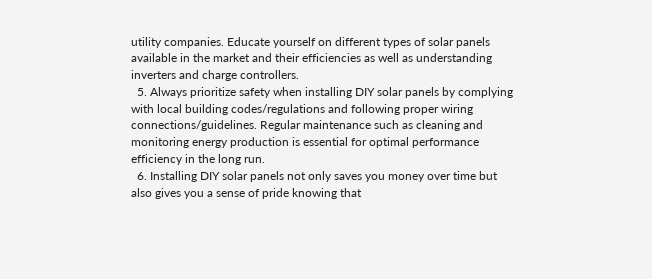utility companies. Educate yourself on different types of solar panels available in the market and their efficiencies as well as understanding inverters and charge controllers.
  5. Always prioritize safety when installing DIY solar panels by complying with local building codes/regulations and following proper wiring connections/guidelines. Regular maintenance such as cleaning and monitoring energy production is essential for optimal performance efficiency in the long run.
  6. Installing DIY solar panels not only saves you money over time but also gives you a sense of pride knowing that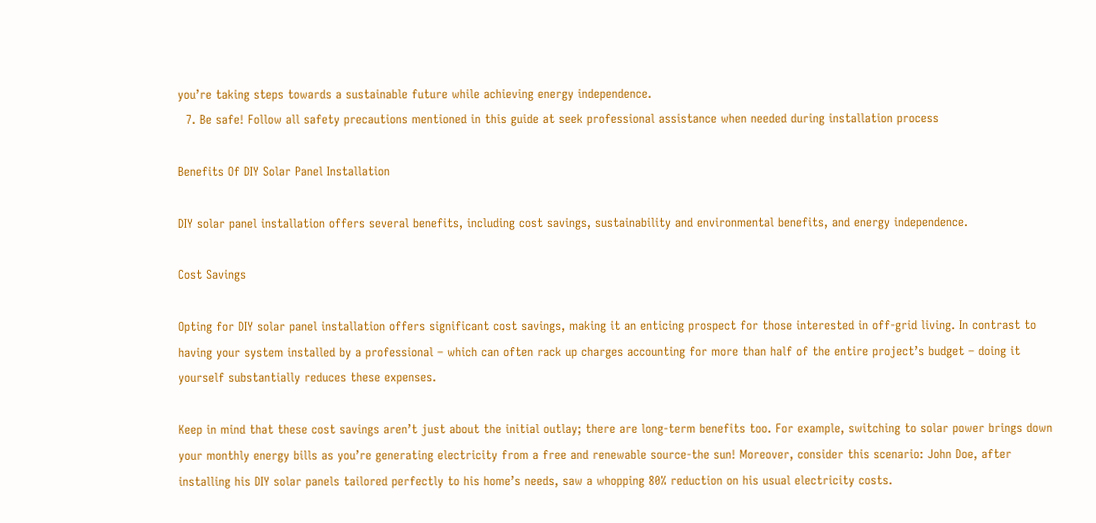you’re taking steps towards a sustainable future while achieving energy independence.
  7. Be safe! Follow all safety precautions mentioned in this guide at seek professional assistance when needed during installation process

Benefits Of DIY Solar Panel Installation

DIY solar panel installation offers several benefits, including cost savings, sustainability and environmental benefits, and energy independence.

Cost Savings

Opting for DIY solar panel installation offers significant cost savings, making it an enticing prospect for those interested in off-grid living. In contrast to having your system installed by a professional – which can often rack up charges accounting for more than half of the entire project’s budget – doing it yourself substantially reduces these expenses.

Keep in mind that these cost savings aren’t just about the initial outlay; there are long-term benefits too. For example, switching to solar power brings down your monthly energy bills as you’re generating electricity from a free and renewable source-the sun! Moreover, consider this scenario: John Doe, after installing his DIY solar panels tailored perfectly to his home’s needs, saw a whopping 80% reduction on his usual electricity costs.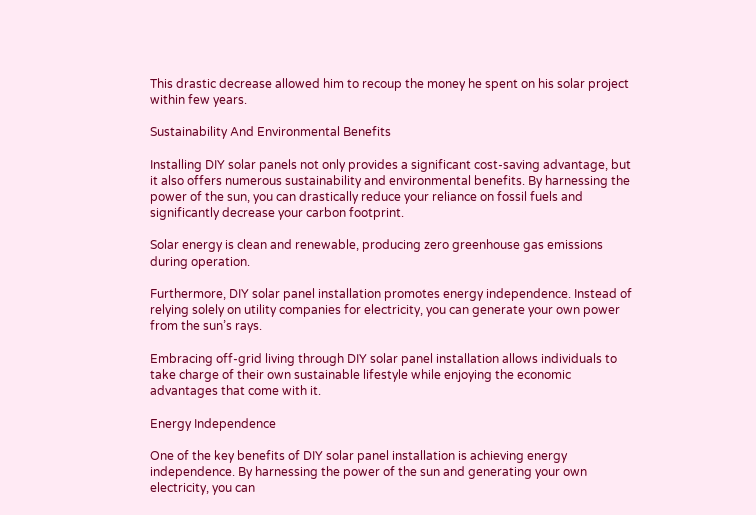This drastic decrease allowed him to recoup the money he spent on his solar project within few years.

Sustainability And Environmental Benefits

Installing DIY solar panels not only provides a significant cost-saving advantage, but it also offers numerous sustainability and environmental benefits. By harnessing the power of the sun, you can drastically reduce your reliance on fossil fuels and significantly decrease your carbon footprint.

Solar energy is clean and renewable, producing zero greenhouse gas emissions during operation.

Furthermore, DIY solar panel installation promotes energy independence. Instead of relying solely on utility companies for electricity, you can generate your own power from the sun’s rays.

Embracing off-grid living through DIY solar panel installation allows individuals to take charge of their own sustainable lifestyle while enjoying the economic advantages that come with it.

Energy Independence

One of the key benefits of DIY solar panel installation is achieving energy independence. By harnessing the power of the sun and generating your own electricity, you can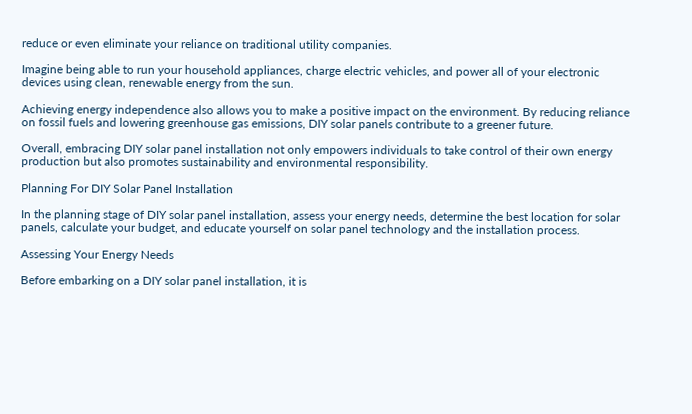reduce or even eliminate your reliance on traditional utility companies.

Imagine being able to run your household appliances, charge electric vehicles, and power all of your electronic devices using clean, renewable energy from the sun.

Achieving energy independence also allows you to make a positive impact on the environment. By reducing reliance on fossil fuels and lowering greenhouse gas emissions, DIY solar panels contribute to a greener future.

Overall, embracing DIY solar panel installation not only empowers individuals to take control of their own energy production but also promotes sustainability and environmental responsibility.

Planning For DIY Solar Panel Installation

In the planning stage of DIY solar panel installation, assess your energy needs, determine the best location for solar panels, calculate your budget, and educate yourself on solar panel technology and the installation process.

Assessing Your Energy Needs

Before embarking on a DIY solar panel installation, it is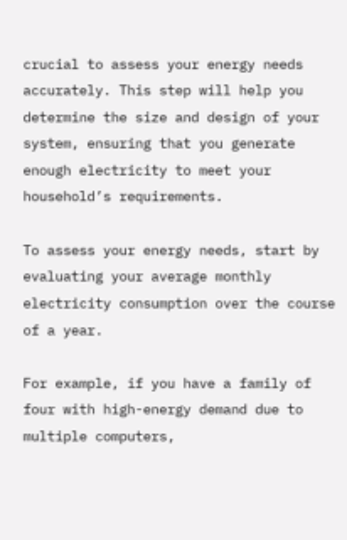crucial to assess your energy needs accurately. This step will help you determine the size and design of your system, ensuring that you generate enough electricity to meet your household’s requirements.

To assess your energy needs, start by evaluating your average monthly electricity consumption over the course of a year.

For example, if you have a family of four with high-energy demand due to multiple computers,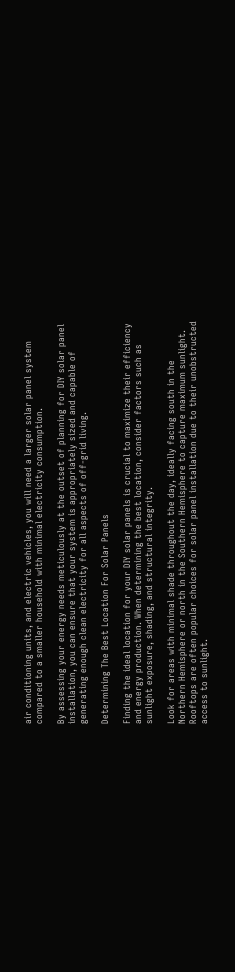air conditioning units, and electric vehicles, you will need a larger solar panel system compared to a smaller household with minimal electricity consumption.

By assessing your energy needs meticulously at the outset of planning for DIY solar panel installation, you can ensure that your system is appropriately sized and capable of generating enough clean electricity for all aspects of off-grid living.

Determining The Best Location For Solar Panels

Finding the ideal location for your DIY solar panels is crucial to maximize their efficiency and energy production. When determining the best location, consider factors such as sunlight exposure, shading, and structural integrity.

Look for areas with minimal shade throughout the day, ideally facing south in the Northern Hemisphere or north in the Southern Hemisphere to capture maximum sunlight. Rooftops are often popular choices for solar panel installation due to their unobstructed access to sunlight.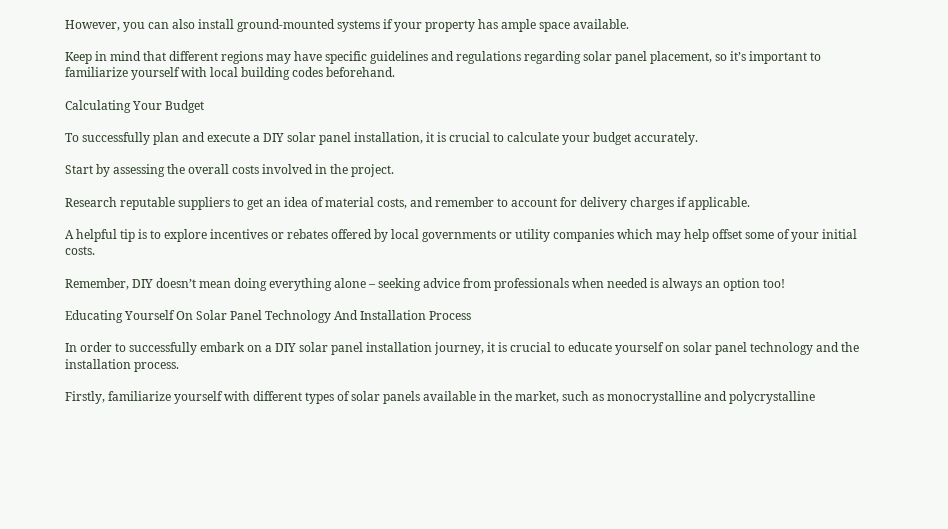However, you can also install ground-mounted systems if your property has ample space available.

Keep in mind that different regions may have specific guidelines and regulations regarding solar panel placement, so it’s important to familiarize yourself with local building codes beforehand.

Calculating Your Budget

To successfully plan and execute a DIY solar panel installation, it is crucial to calculate your budget accurately.

Start by assessing the overall costs involved in the project.

Research reputable suppliers to get an idea of material costs, and remember to account for delivery charges if applicable.

A helpful tip is to explore incentives or rebates offered by local governments or utility companies which may help offset some of your initial costs.

Remember, DIY doesn’t mean doing everything alone – seeking advice from professionals when needed is always an option too!

Educating Yourself On Solar Panel Technology And Installation Process

In order to successfully embark on a DIY solar panel installation journey, it is crucial to educate yourself on solar panel technology and the installation process.

Firstly, familiarize yourself with different types of solar panels available in the market, such as monocrystalline and polycrystalline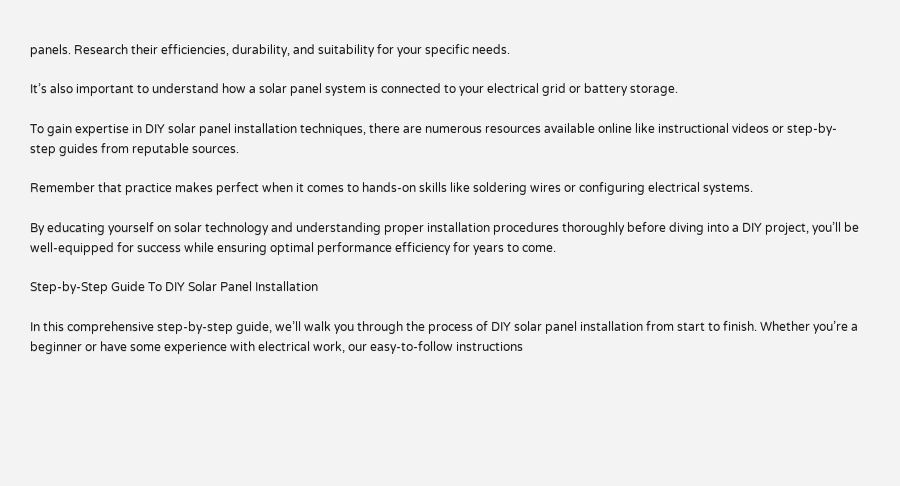panels. Research their efficiencies, durability, and suitability for your specific needs.

It’s also important to understand how a solar panel system is connected to your electrical grid or battery storage.

To gain expertise in DIY solar panel installation techniques, there are numerous resources available online like instructional videos or step-by-step guides from reputable sources.

Remember that practice makes perfect when it comes to hands-on skills like soldering wires or configuring electrical systems.

By educating yourself on solar technology and understanding proper installation procedures thoroughly before diving into a DIY project, you’ll be well-equipped for success while ensuring optimal performance efficiency for years to come.

Step-by-Step Guide To DIY Solar Panel Installation

In this comprehensive step-by-step guide, we’ll walk you through the process of DIY solar panel installation from start to finish. Whether you’re a beginner or have some experience with electrical work, our easy-to-follow instructions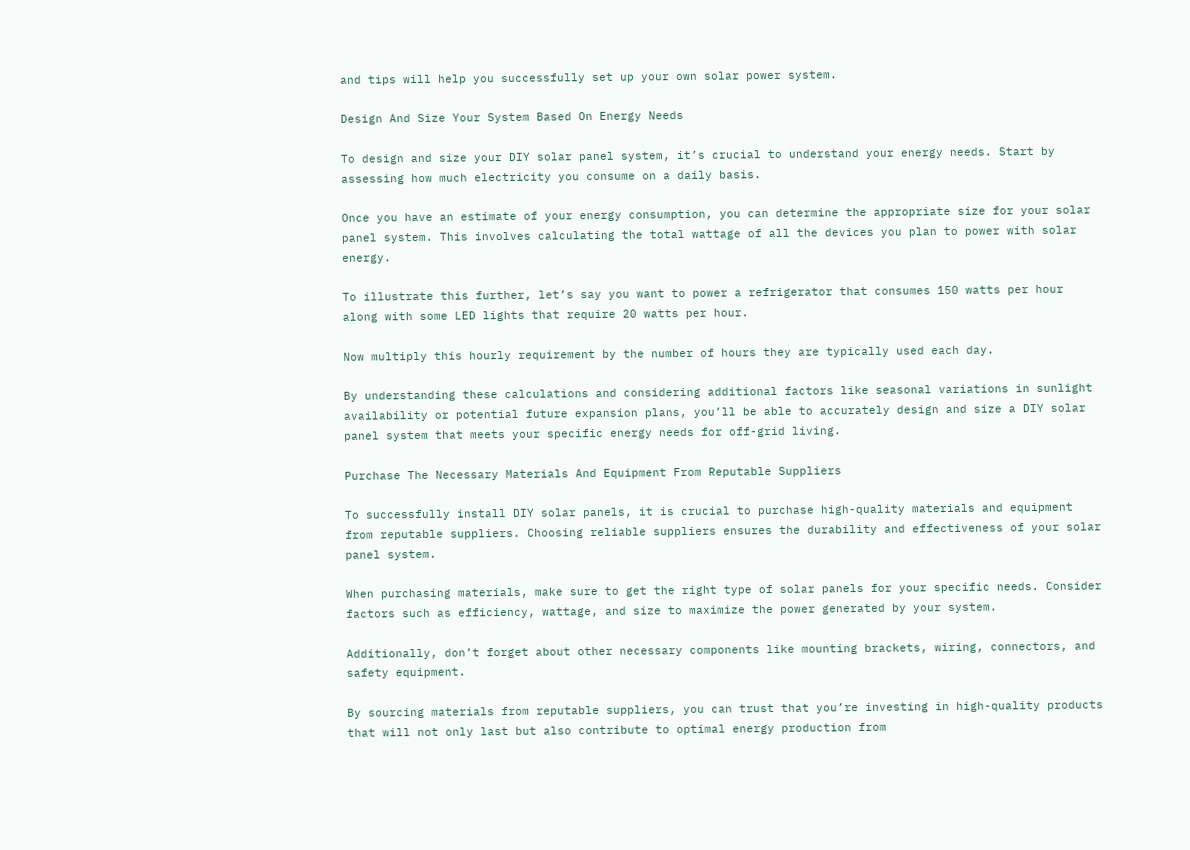and tips will help you successfully set up your own solar power system.

Design And Size Your System Based On Energy Needs

To design and size your DIY solar panel system, it’s crucial to understand your energy needs. Start by assessing how much electricity you consume on a daily basis.

Once you have an estimate of your energy consumption, you can determine the appropriate size for your solar panel system. This involves calculating the total wattage of all the devices you plan to power with solar energy.

To illustrate this further, let’s say you want to power a refrigerator that consumes 150 watts per hour along with some LED lights that require 20 watts per hour.

Now multiply this hourly requirement by the number of hours they are typically used each day.

By understanding these calculations and considering additional factors like seasonal variations in sunlight availability or potential future expansion plans, you’ll be able to accurately design and size a DIY solar panel system that meets your specific energy needs for off-grid living.

Purchase The Necessary Materials And Equipment From Reputable Suppliers

To successfully install DIY solar panels, it is crucial to purchase high-quality materials and equipment from reputable suppliers. Choosing reliable suppliers ensures the durability and effectiveness of your solar panel system.

When purchasing materials, make sure to get the right type of solar panels for your specific needs. Consider factors such as efficiency, wattage, and size to maximize the power generated by your system.

Additionally, don’t forget about other necessary components like mounting brackets, wiring, connectors, and safety equipment.

By sourcing materials from reputable suppliers, you can trust that you’re investing in high-quality products that will not only last but also contribute to optimal energy production from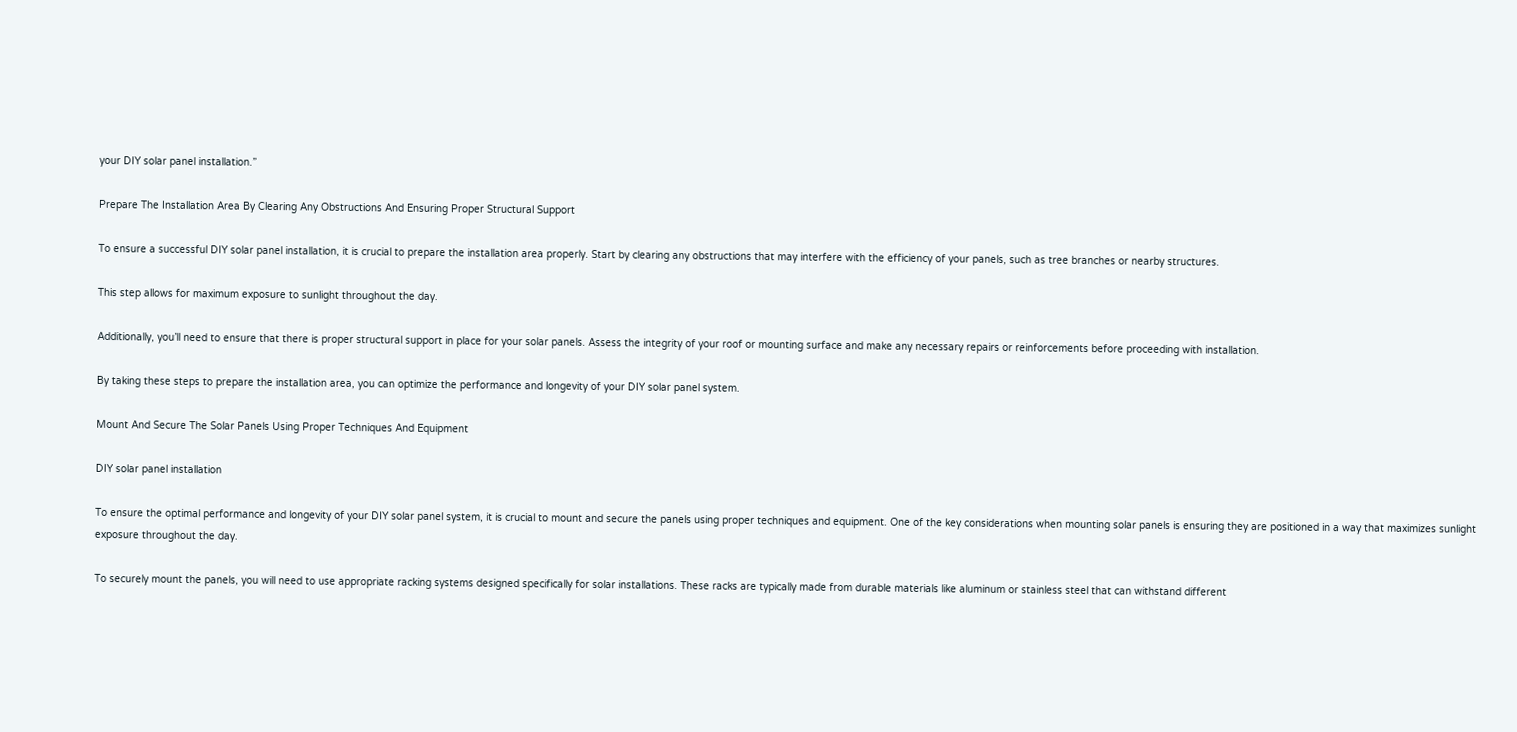your DIY solar panel installation.”

Prepare The Installation Area By Clearing Any Obstructions And Ensuring Proper Structural Support

To ensure a successful DIY solar panel installation, it is crucial to prepare the installation area properly. Start by clearing any obstructions that may interfere with the efficiency of your panels, such as tree branches or nearby structures.

This step allows for maximum exposure to sunlight throughout the day.

Additionally, you’ll need to ensure that there is proper structural support in place for your solar panels. Assess the integrity of your roof or mounting surface and make any necessary repairs or reinforcements before proceeding with installation.

By taking these steps to prepare the installation area, you can optimize the performance and longevity of your DIY solar panel system.

Mount And Secure The Solar Panels Using Proper Techniques And Equipment

DIY solar panel installation

To ensure the optimal performance and longevity of your DIY solar panel system, it is crucial to mount and secure the panels using proper techniques and equipment. One of the key considerations when mounting solar panels is ensuring they are positioned in a way that maximizes sunlight exposure throughout the day.

To securely mount the panels, you will need to use appropriate racking systems designed specifically for solar installations. These racks are typically made from durable materials like aluminum or stainless steel that can withstand different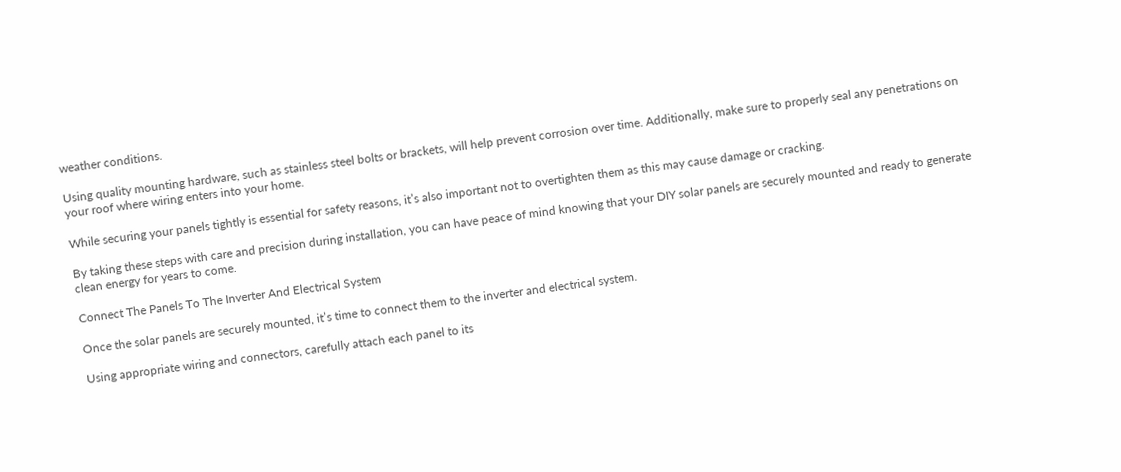weather conditions.

Using quality mounting hardware, such as stainless steel bolts or brackets, will help prevent corrosion over time. Additionally, make sure to properly seal any penetrations on your roof where wiring enters into your home.

While securing your panels tightly is essential for safety reasons, it’s also important not to overtighten them as this may cause damage or cracking.

By taking these steps with care and precision during installation, you can have peace of mind knowing that your DIY solar panels are securely mounted and ready to generate clean energy for years to come.

Connect The Panels To The Inverter And Electrical System

Once the solar panels are securely mounted, it’s time to connect them to the inverter and electrical system.

Using appropriate wiring and connectors, carefully attach each panel to its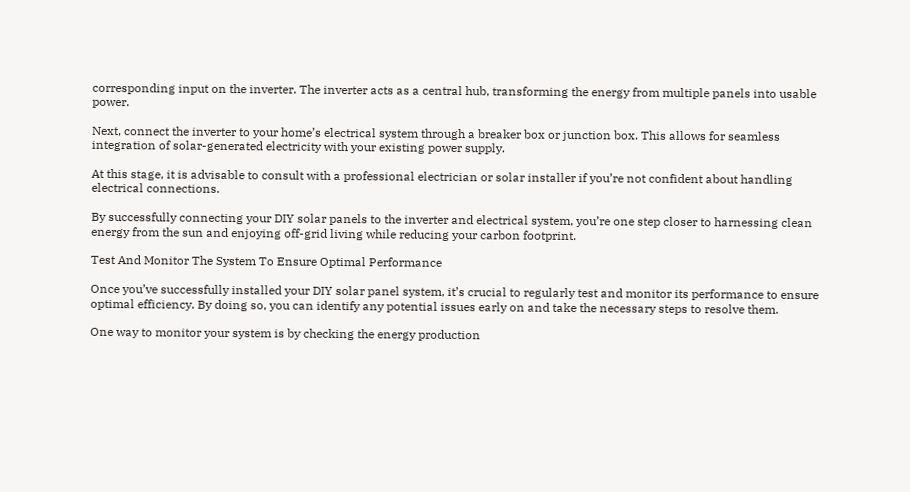corresponding input on the inverter. The inverter acts as a central hub, transforming the energy from multiple panels into usable power.

Next, connect the inverter to your home’s electrical system through a breaker box or junction box. This allows for seamless integration of solar-generated electricity with your existing power supply.

At this stage, it is advisable to consult with a professional electrician or solar installer if you’re not confident about handling electrical connections.

By successfully connecting your DIY solar panels to the inverter and electrical system, you’re one step closer to harnessing clean energy from the sun and enjoying off-grid living while reducing your carbon footprint.

Test And Monitor The System To Ensure Optimal Performance

Once you’ve successfully installed your DIY solar panel system, it’s crucial to regularly test and monitor its performance to ensure optimal efficiency. By doing so, you can identify any potential issues early on and take the necessary steps to resolve them.

One way to monitor your system is by checking the energy production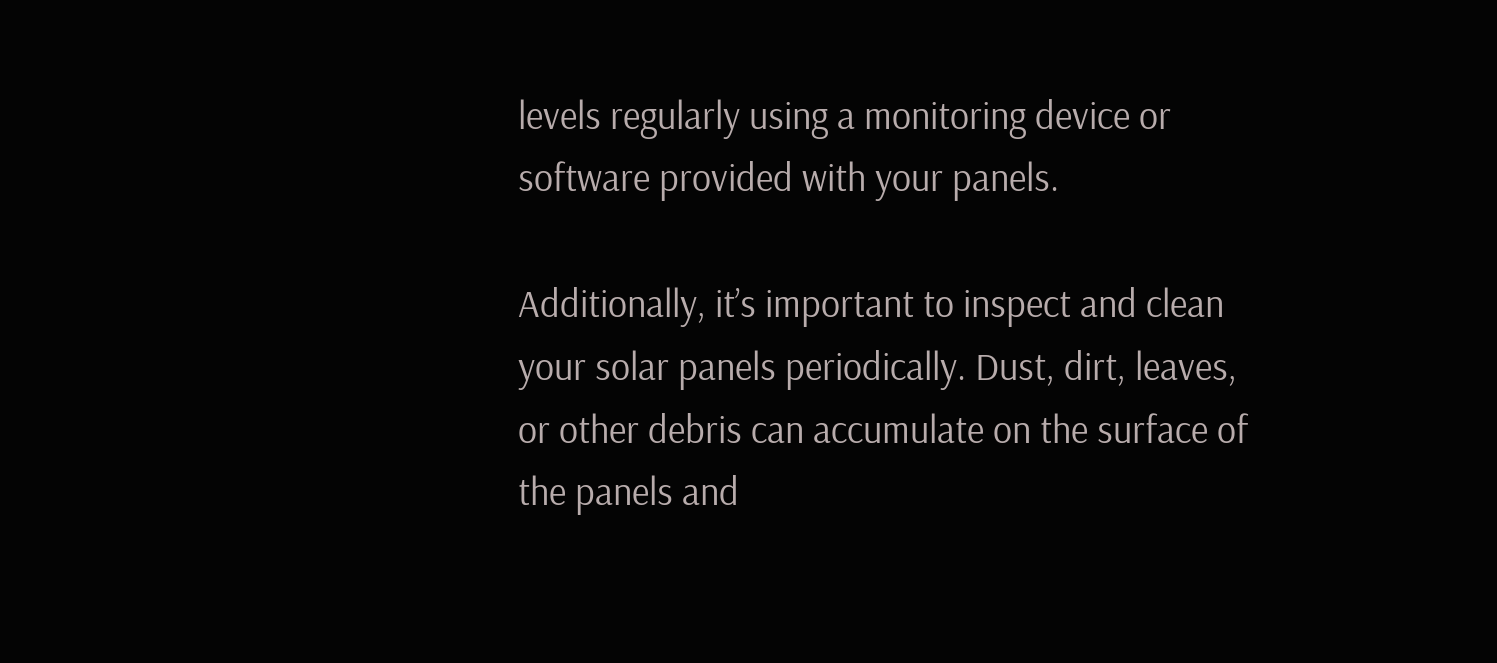levels regularly using a monitoring device or software provided with your panels.

Additionally, it’s important to inspect and clean your solar panels periodically. Dust, dirt, leaves, or other debris can accumulate on the surface of the panels and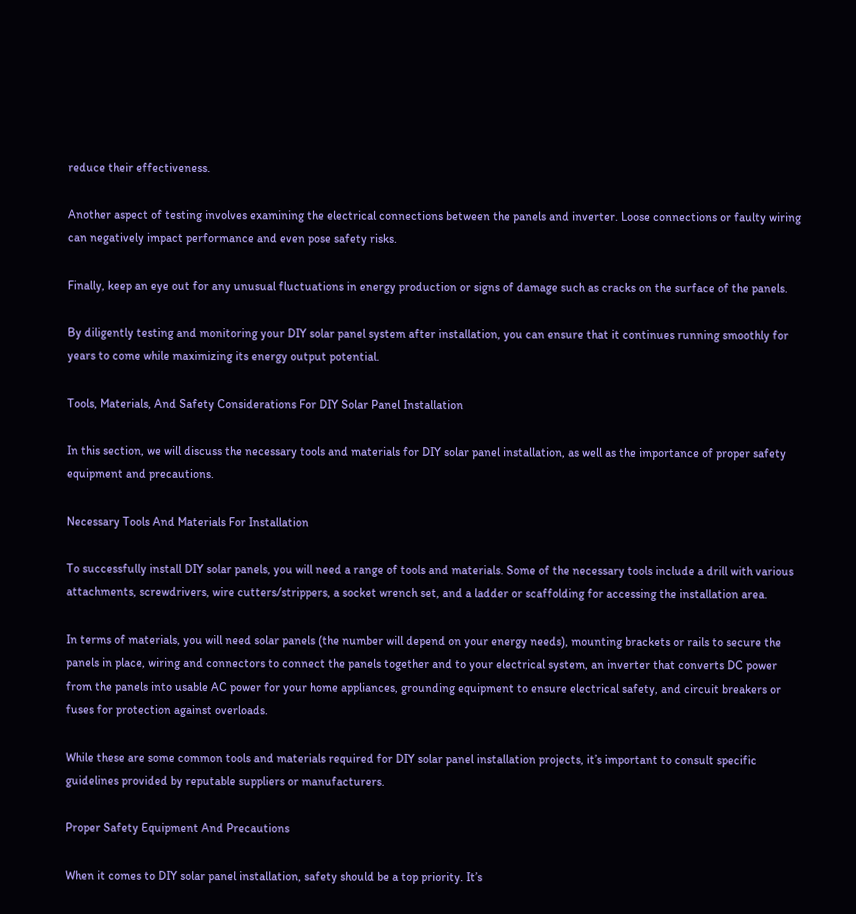reduce their effectiveness.

Another aspect of testing involves examining the electrical connections between the panels and inverter. Loose connections or faulty wiring can negatively impact performance and even pose safety risks.

Finally, keep an eye out for any unusual fluctuations in energy production or signs of damage such as cracks on the surface of the panels.

By diligently testing and monitoring your DIY solar panel system after installation, you can ensure that it continues running smoothly for years to come while maximizing its energy output potential.

Tools, Materials, And Safety Considerations For DIY Solar Panel Installation

In this section, we will discuss the necessary tools and materials for DIY solar panel installation, as well as the importance of proper safety equipment and precautions.

Necessary Tools And Materials For Installation

To successfully install DIY solar panels, you will need a range of tools and materials. Some of the necessary tools include a drill with various attachments, screwdrivers, wire cutters/strippers, a socket wrench set, and a ladder or scaffolding for accessing the installation area.

In terms of materials, you will need solar panels (the number will depend on your energy needs), mounting brackets or rails to secure the panels in place, wiring and connectors to connect the panels together and to your electrical system, an inverter that converts DC power from the panels into usable AC power for your home appliances, grounding equipment to ensure electrical safety, and circuit breakers or fuses for protection against overloads.

While these are some common tools and materials required for DIY solar panel installation projects, it’s important to consult specific guidelines provided by reputable suppliers or manufacturers.

Proper Safety Equipment And Precautions

When it comes to DIY solar panel installation, safety should be a top priority. It’s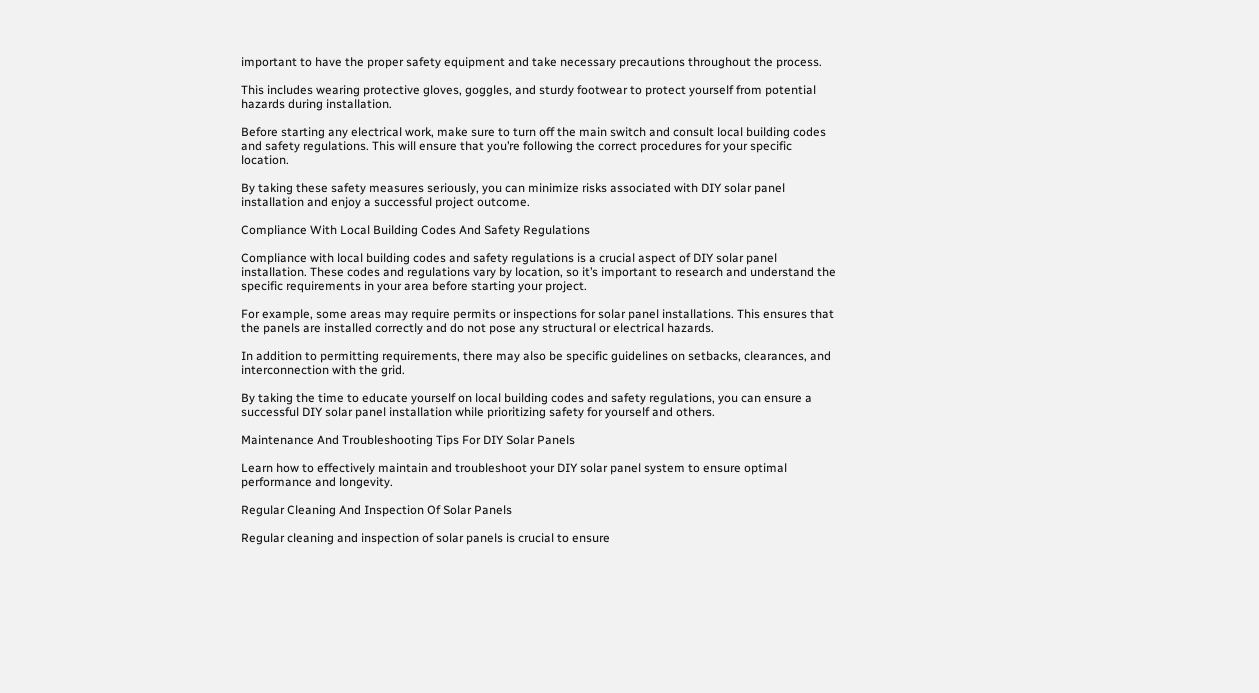important to have the proper safety equipment and take necessary precautions throughout the process.

This includes wearing protective gloves, goggles, and sturdy footwear to protect yourself from potential hazards during installation.

Before starting any electrical work, make sure to turn off the main switch and consult local building codes and safety regulations. This will ensure that you’re following the correct procedures for your specific location.

By taking these safety measures seriously, you can minimize risks associated with DIY solar panel installation and enjoy a successful project outcome.

Compliance With Local Building Codes And Safety Regulations

Compliance with local building codes and safety regulations is a crucial aspect of DIY solar panel installation. These codes and regulations vary by location, so it’s important to research and understand the specific requirements in your area before starting your project.

For example, some areas may require permits or inspections for solar panel installations. This ensures that the panels are installed correctly and do not pose any structural or electrical hazards.

In addition to permitting requirements, there may also be specific guidelines on setbacks, clearances, and interconnection with the grid.

By taking the time to educate yourself on local building codes and safety regulations, you can ensure a successful DIY solar panel installation while prioritizing safety for yourself and others.

Maintenance And Troubleshooting Tips For DIY Solar Panels

Learn how to effectively maintain and troubleshoot your DIY solar panel system to ensure optimal performance and longevity.

Regular Cleaning And Inspection Of Solar Panels

Regular cleaning and inspection of solar panels is crucial to ensure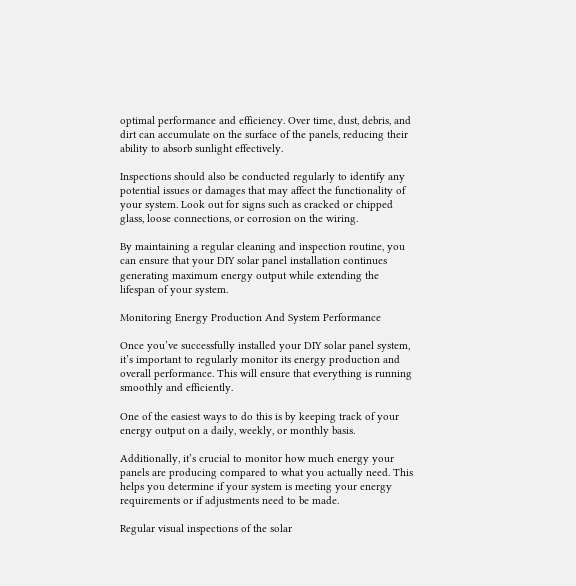optimal performance and efficiency. Over time, dust, debris, and dirt can accumulate on the surface of the panels, reducing their ability to absorb sunlight effectively.

Inspections should also be conducted regularly to identify any potential issues or damages that may affect the functionality of your system. Look out for signs such as cracked or chipped glass, loose connections, or corrosion on the wiring.

By maintaining a regular cleaning and inspection routine, you can ensure that your DIY solar panel installation continues generating maximum energy output while extending the lifespan of your system.

Monitoring Energy Production And System Performance

Once you’ve successfully installed your DIY solar panel system, it’s important to regularly monitor its energy production and overall performance. This will ensure that everything is running smoothly and efficiently.

One of the easiest ways to do this is by keeping track of your energy output on a daily, weekly, or monthly basis.

Additionally, it’s crucial to monitor how much energy your panels are producing compared to what you actually need. This helps you determine if your system is meeting your energy requirements or if adjustments need to be made.

Regular visual inspections of the solar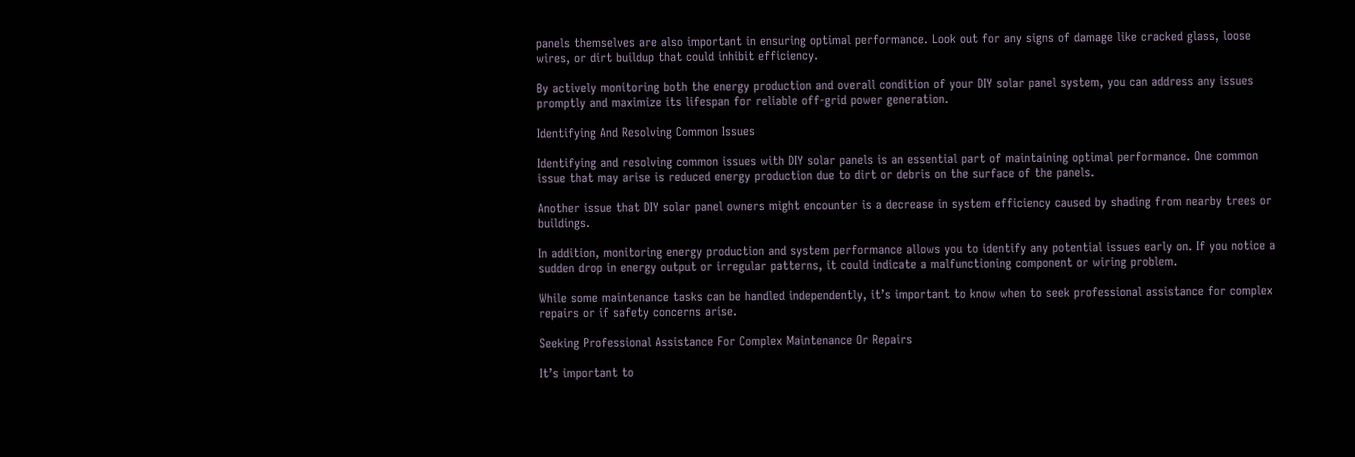panels themselves are also important in ensuring optimal performance. Look out for any signs of damage like cracked glass, loose wires, or dirt buildup that could inhibit efficiency.

By actively monitoring both the energy production and overall condition of your DIY solar panel system, you can address any issues promptly and maximize its lifespan for reliable off-grid power generation.

Identifying And Resolving Common Issues

Identifying and resolving common issues with DIY solar panels is an essential part of maintaining optimal performance. One common issue that may arise is reduced energy production due to dirt or debris on the surface of the panels.

Another issue that DIY solar panel owners might encounter is a decrease in system efficiency caused by shading from nearby trees or buildings.

In addition, monitoring energy production and system performance allows you to identify any potential issues early on. If you notice a sudden drop in energy output or irregular patterns, it could indicate a malfunctioning component or wiring problem.

While some maintenance tasks can be handled independently, it’s important to know when to seek professional assistance for complex repairs or if safety concerns arise.

Seeking Professional Assistance For Complex Maintenance Or Repairs

It’s important to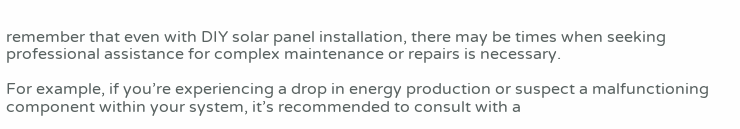remember that even with DIY solar panel installation, there may be times when seeking professional assistance for complex maintenance or repairs is necessary.

For example, if you’re experiencing a drop in energy production or suspect a malfunctioning component within your system, it’s recommended to consult with a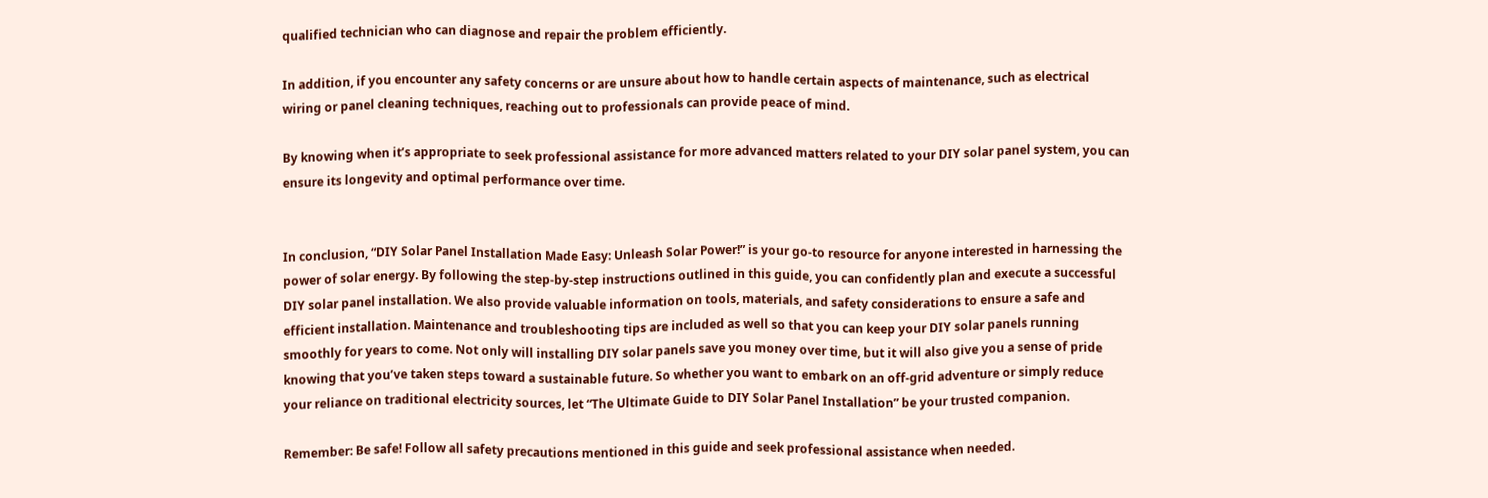qualified technician who can diagnose and repair the problem efficiently.

In addition, if you encounter any safety concerns or are unsure about how to handle certain aspects of maintenance, such as electrical wiring or panel cleaning techniques, reaching out to professionals can provide peace of mind.

By knowing when it’s appropriate to seek professional assistance for more advanced matters related to your DIY solar panel system, you can ensure its longevity and optimal performance over time.


In conclusion, “DIY Solar Panel Installation Made Easy: Unleash Solar Power!” is your go-to resource for anyone interested in harnessing the power of solar energy. By following the step-by-step instructions outlined in this guide, you can confidently plan and execute a successful DIY solar panel installation. We also provide valuable information on tools, materials, and safety considerations to ensure a safe and efficient installation. Maintenance and troubleshooting tips are included as well so that you can keep your DIY solar panels running smoothly for years to come. Not only will installing DIY solar panels save you money over time, but it will also give you a sense of pride knowing that you’ve taken steps toward a sustainable future. So whether you want to embark on an off-grid adventure or simply reduce your reliance on traditional electricity sources, let “The Ultimate Guide to DIY Solar Panel Installation” be your trusted companion.

Remember: Be safe! Follow all safety precautions mentioned in this guide and seek professional assistance when needed.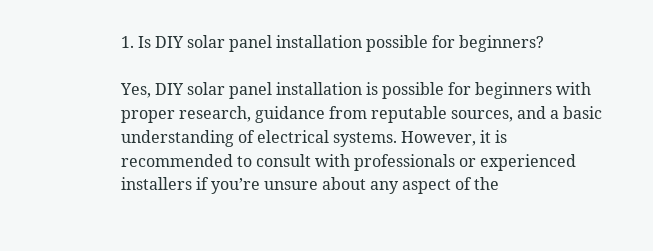1. Is DIY solar panel installation possible for beginners?

Yes, DIY solar panel installation is possible for beginners with proper research, guidance from reputable sources, and a basic understanding of electrical systems. However, it is recommended to consult with professionals or experienced installers if you’re unsure about any aspect of the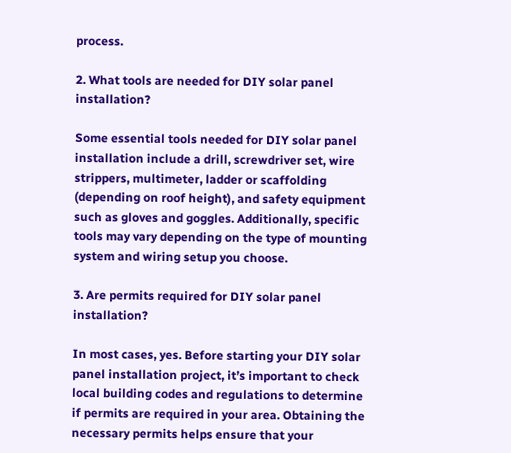process.

2. What tools are needed for DIY solar panel installation?

Some essential tools needed for DIY solar panel installation include a drill, screwdriver set, wire strippers, multimeter, ladder or scaffolding (depending on roof height), and safety equipment such as gloves and goggles. Additionally, specific tools may vary depending on the type of mounting system and wiring setup you choose.

3. Are permits required for DIY solar panel installation?

In most cases, yes. Before starting your DIY solar panel installation project, it’s important to check local building codes and regulations to determine if permits are required in your area. Obtaining the necessary permits helps ensure that your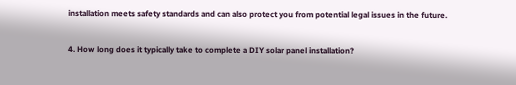installation meets safety standards and can also protect you from potential legal issues in the future.

4. How long does it typically take to complete a DIY solar panel installation?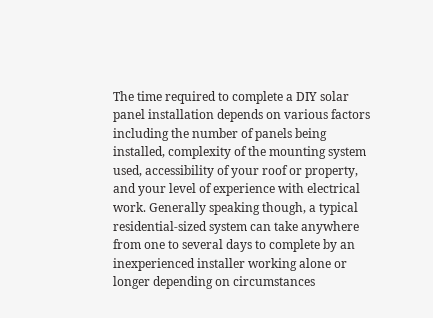The time required to complete a DIY solar panel installation depends on various factors including the number of panels being installed, complexity of the mounting system used, accessibility of your roof or property, and your level of experience with electrical work. Generally speaking though, a typical residential-sized system can take anywhere from one to several days to complete by an inexperienced installer working alone or longer depending on circumstances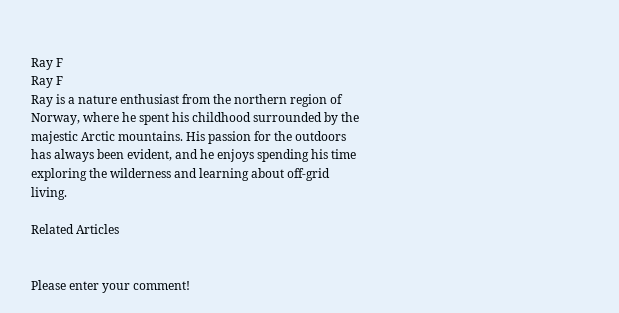Ray F
Ray F
Ray is a nature enthusiast from the northern region of Norway, where he spent his childhood surrounded by the majestic Arctic mountains. His passion for the outdoors has always been evident, and he enjoys spending his time exploring the wilderness and learning about off-grid living.

Related Articles


Please enter your comment!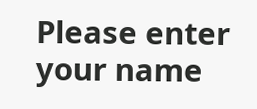Please enter your name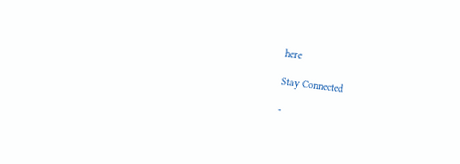here

Stay Connected

-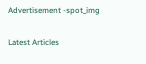Advertisement -spot_img

Latest Articles